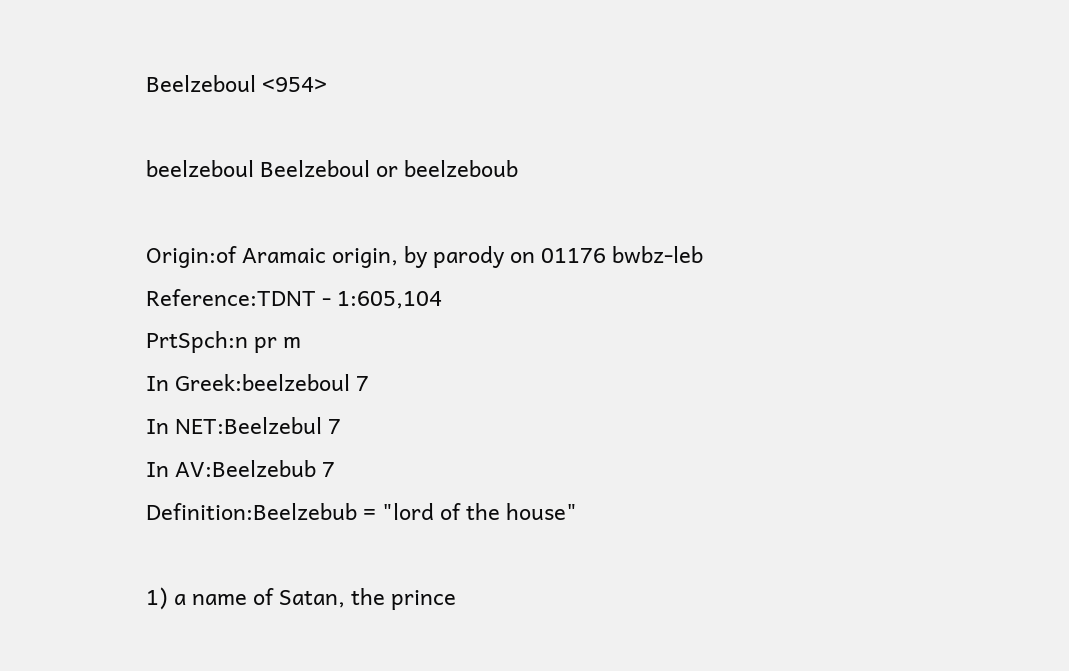Beelzeboul <954>

beelzeboul Beelzeboul or beelzeboub

Origin:of Aramaic origin, by parody on 01176 bwbz-leb
Reference:TDNT - 1:605,104
PrtSpch:n pr m
In Greek:beelzeboul 7
In NET:Beelzebul 7
In AV:Beelzebub 7
Definition:Beelzebub = "lord of the house"

1) a name of Satan, the prince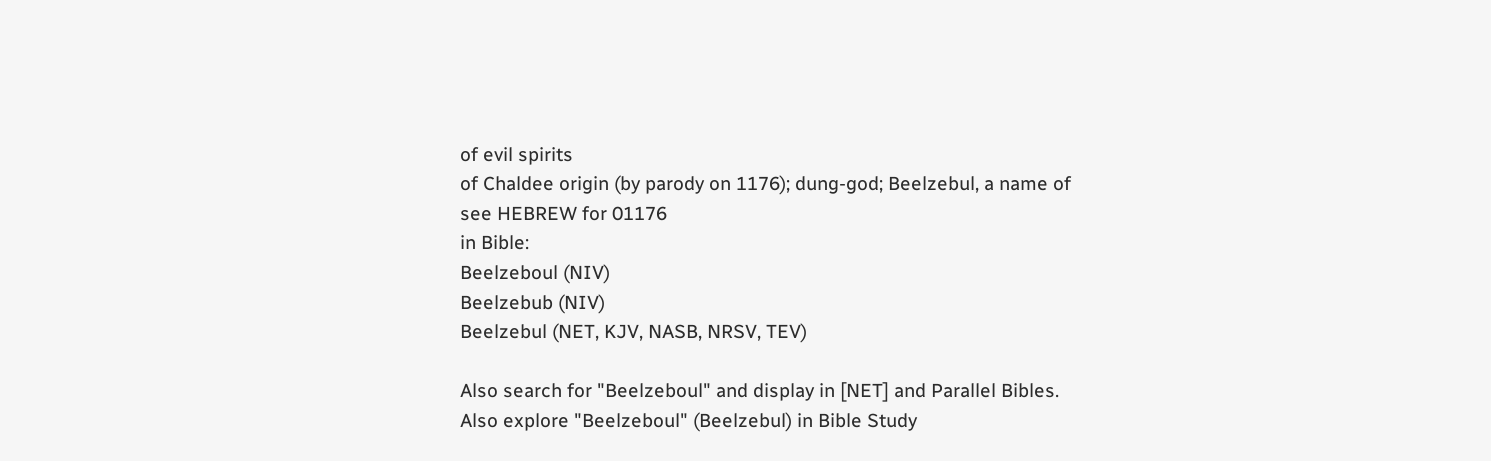of evil spirits
of Chaldee origin (by parody on 1176); dung-god; Beelzebul, a name of
see HEBREW for 01176
in Bible:
Beelzeboul (NIV)
Beelzebub (NIV)
Beelzebul (NET, KJV, NASB, NRSV, TEV)

Also search for "Beelzeboul" and display in [NET] and Parallel Bibles.
Also explore "Beelzeboul" (Beelzebul) in Bible Study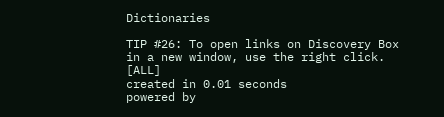Dictionaries

TIP #26: To open links on Discovery Box in a new window, use the right click. [ALL]
created in 0.01 seconds
powered by